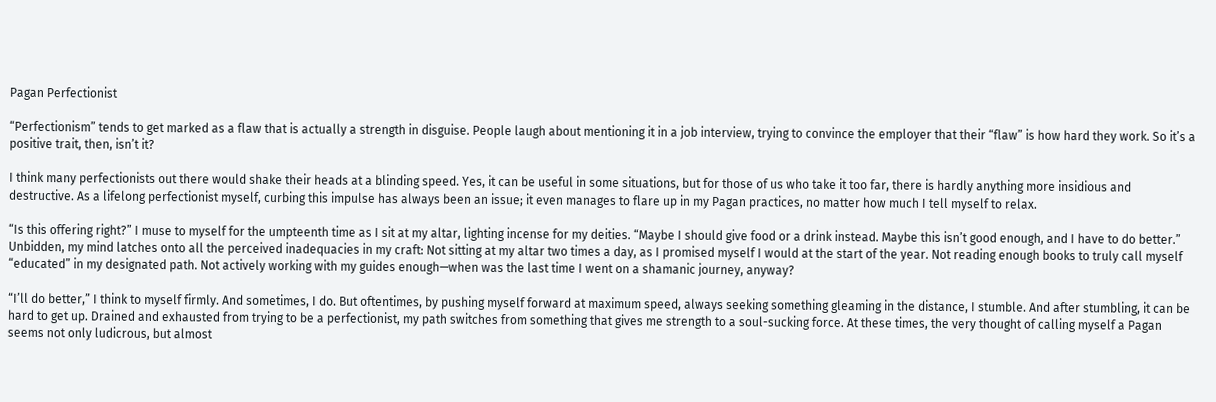Pagan Perfectionist

“Perfectionism” tends to get marked as a flaw that is actually a strength in disguise. People laugh about mentioning it in a job interview, trying to convince the employer that their “flaw” is how hard they work. So it’s a positive trait, then, isn’t it?

I think many perfectionists out there would shake their heads at a blinding speed. Yes, it can be useful in some situations, but for those of us who take it too far, there is hardly anything more insidious and destructive. As a lifelong perfectionist myself, curbing this impulse has always been an issue; it even manages to flare up in my Pagan practices, no matter how much I tell myself to relax.

“Is this offering right?” I muse to myself for the umpteenth time as I sit at my altar, lighting incense for my deities. “Maybe I should give food or a drink instead. Maybe this isn’t good enough, and I have to do better.” Unbidden, my mind latches onto all the perceived inadequacies in my craft: Not sitting at my altar two times a day, as I promised myself I would at the start of the year. Not reading enough books to truly call myself “educated” in my designated path. Not actively working with my guides enough—when was the last time I went on a shamanic journey, anyway?

“I’ll do better,” I think to myself firmly. And sometimes, I do. But oftentimes, by pushing myself forward at maximum speed, always seeking something gleaming in the distance, I stumble. And after stumbling, it can be hard to get up. Drained and exhausted from trying to be a perfectionist, my path switches from something that gives me strength to a soul-sucking force. At these times, the very thought of calling myself a Pagan seems not only ludicrous, but almost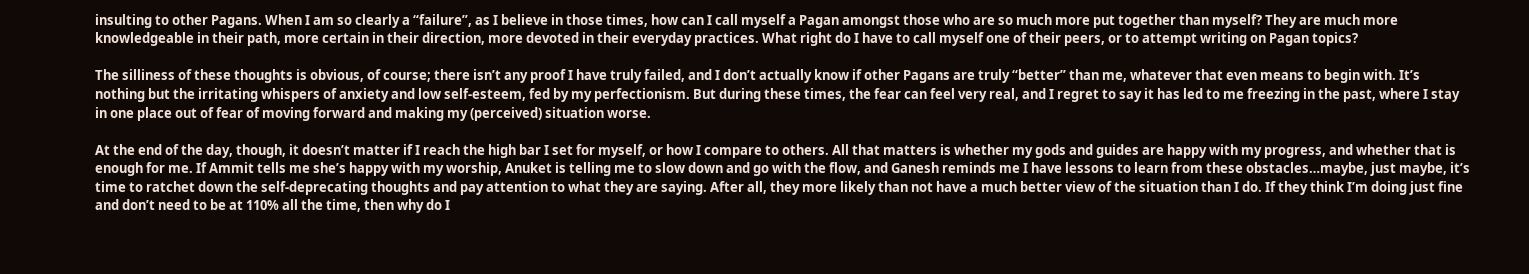insulting to other Pagans. When I am so clearly a “failure”, as I believe in those times, how can I call myself a Pagan amongst those who are so much more put together than myself? They are much more knowledgeable in their path, more certain in their direction, more devoted in their everyday practices. What right do I have to call myself one of their peers, or to attempt writing on Pagan topics?

The silliness of these thoughts is obvious, of course; there isn’t any proof I have truly failed, and I don’t actually know if other Pagans are truly “better” than me, whatever that even means to begin with. It’s nothing but the irritating whispers of anxiety and low self-esteem, fed by my perfectionism. But during these times, the fear can feel very real, and I regret to say it has led to me freezing in the past, where I stay in one place out of fear of moving forward and making my (perceived) situation worse.

At the end of the day, though, it doesn’t matter if I reach the high bar I set for myself, or how I compare to others. All that matters is whether my gods and guides are happy with my progress, and whether that is enough for me. If Ammit tells me she’s happy with my worship, Anuket is telling me to slow down and go with the flow, and Ganesh reminds me I have lessons to learn from these obstacles…maybe, just maybe, it’s time to ratchet down the self-deprecating thoughts and pay attention to what they are saying. After all, they more likely than not have a much better view of the situation than I do. If they think I’m doing just fine and don’t need to be at 110% all the time, then why do I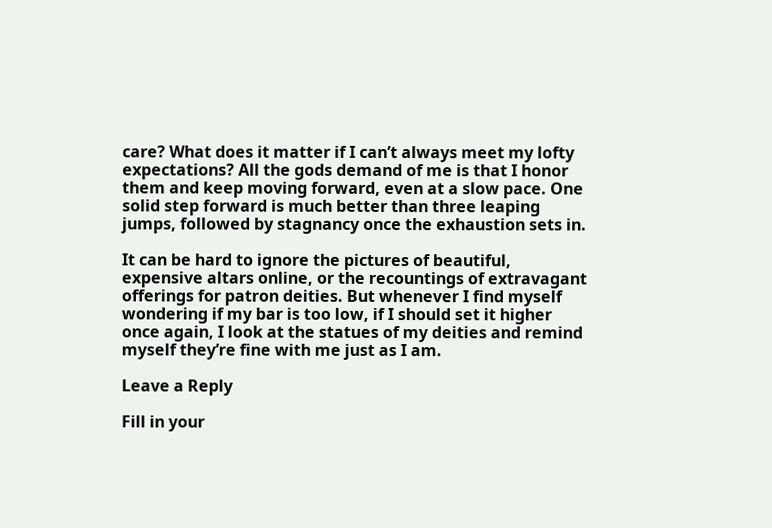care? What does it matter if I can’t always meet my lofty expectations? All the gods demand of me is that I honor them and keep moving forward, even at a slow pace. One solid step forward is much better than three leaping jumps, followed by stagnancy once the exhaustion sets in.

It can be hard to ignore the pictures of beautiful, expensive altars online, or the recountings of extravagant offerings for patron deities. But whenever I find myself wondering if my bar is too low, if I should set it higher once again, I look at the statues of my deities and remind myself they’re fine with me just as I am.

Leave a Reply

Fill in your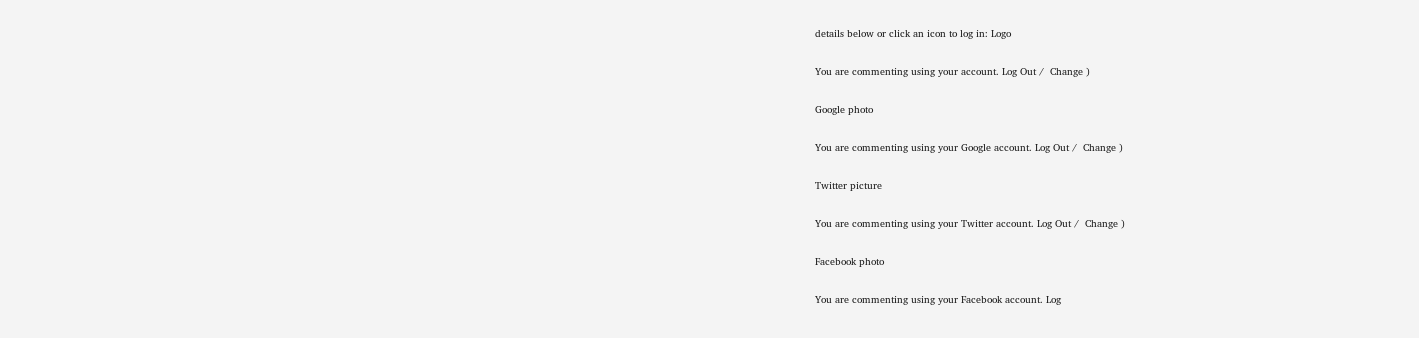details below or click an icon to log in: Logo

You are commenting using your account. Log Out /  Change )

Google photo

You are commenting using your Google account. Log Out /  Change )

Twitter picture

You are commenting using your Twitter account. Log Out /  Change )

Facebook photo

You are commenting using your Facebook account. Log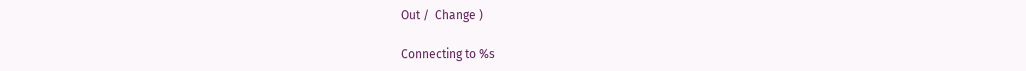Out /  Change )

Connecting to %s